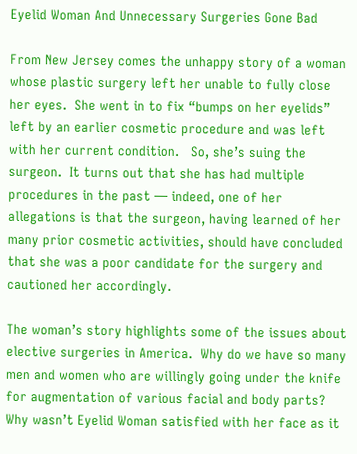Eyelid Woman And Unnecessary Surgeries Gone Bad

From New Jersey comes the unhappy story of a woman whose plastic surgery left her unable to fully close her eyes.  She went in to fix “bumps on her eyelids” left by an earlier cosmetic procedure and was left with her current condition.   So, she’s suing the surgeon.  It turns out that she has had multiple procedures in the past — indeed, one of her allegations is that the surgeon, having learned of her many prior cosmetic activities, should have concluded that she was a poor candidate for the surgery and cautioned her accordingly.

The woman’s story highlights some of the issues about elective surgeries in America.  Why do we have so many men and women who are willingly going under the knife for augmentation of various facial and body parts?  Why wasn’t Eyelid Woman satisfied with her face as it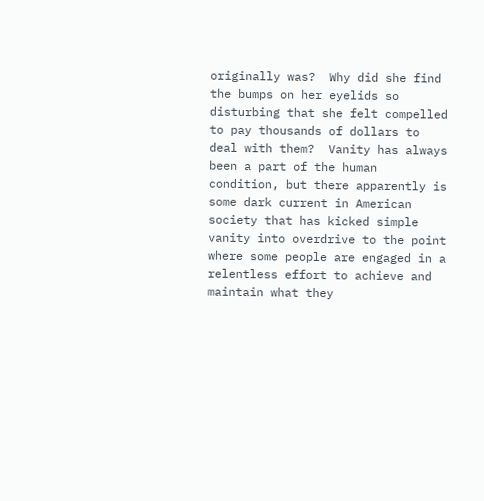originally was?  Why did she find the bumps on her eyelids so disturbing that she felt compelled to pay thousands of dollars to deal with them?  Vanity has always been a part of the human condition, but there apparently is some dark current in American society that has kicked simple vanity into overdrive to the point where some people are engaged in a relentless effort to achieve and maintain what they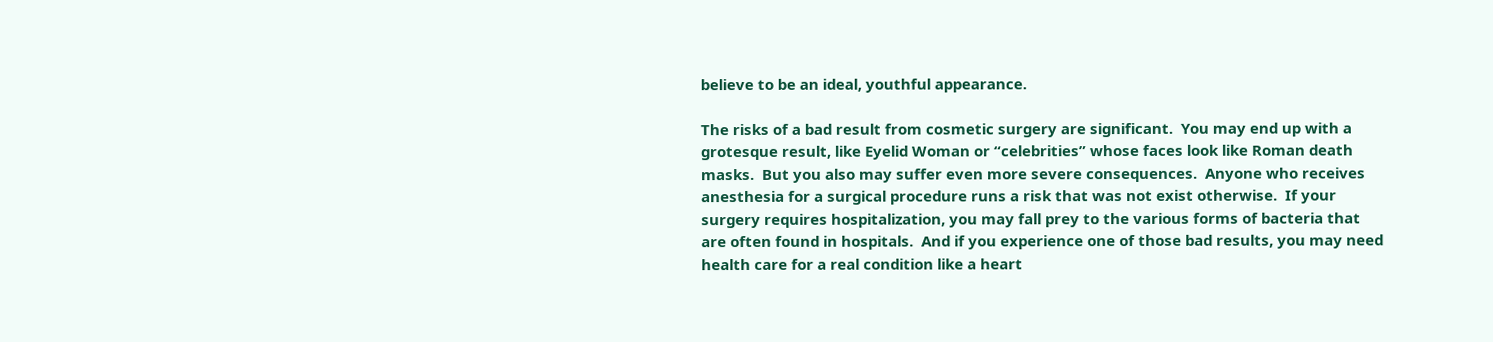believe to be an ideal, youthful appearance.

The risks of a bad result from cosmetic surgery are significant.  You may end up with a grotesque result, like Eyelid Woman or “celebrities” whose faces look like Roman death masks.  But you also may suffer even more severe consequences.  Anyone who receives anesthesia for a surgical procedure runs a risk that was not exist otherwise.  If your surgery requires hospitalization, you may fall prey to the various forms of bacteria that are often found in hospitals.  And if you experience one of those bad results, you may need health care for a real condition like a heart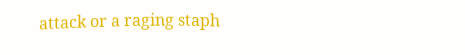attack or a raging staph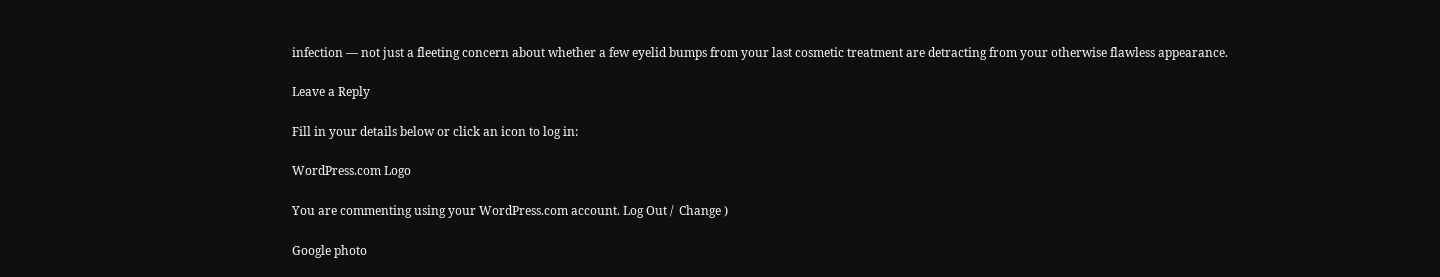infection — not just a fleeting concern about whether a few eyelid bumps from your last cosmetic treatment are detracting from your otherwise flawless appearance.

Leave a Reply

Fill in your details below or click an icon to log in:

WordPress.com Logo

You are commenting using your WordPress.com account. Log Out /  Change )

Google photo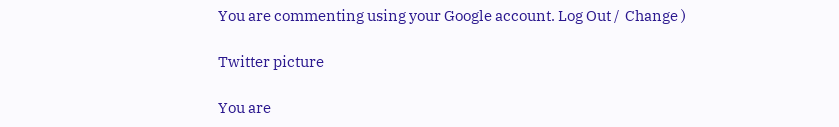You are commenting using your Google account. Log Out /  Change )

Twitter picture

You are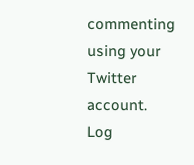commenting using your Twitter account. Log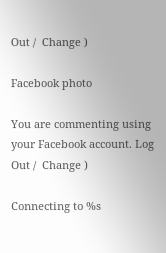Out /  Change )

Facebook photo

You are commenting using your Facebook account. Log Out /  Change )

Connecting to %s